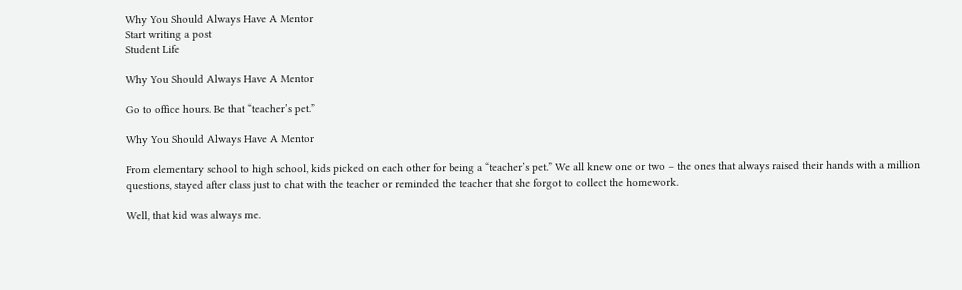Why You Should Always Have A Mentor
Start writing a post
Student Life

Why You Should Always Have A Mentor

Go to office hours. Be that “teacher’s pet.”

Why You Should Always Have A Mentor

From elementary school to high school, kids picked on each other for being a “teacher’s pet.” We all knew one or two – the ones that always raised their hands with a million questions, stayed after class just to chat with the teacher or reminded the teacher that she forgot to collect the homework.

Well, that kid was always me.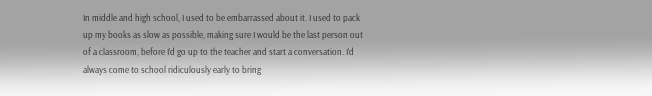In middle and high school, I used to be embarrassed about it. I used to pack up my books as slow as possible, making sure I would be the last person out of a classroom, before I’d go up to the teacher and start a conversation. I’d always come to school ridiculously early to bring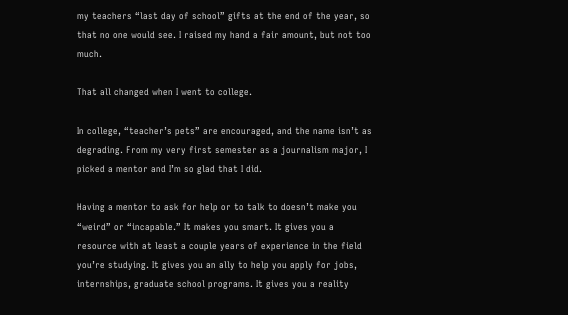my teachers “last day of school” gifts at the end of the year, so that no one would see. I raised my hand a fair amount, but not too much.

That all changed when I went to college.

In college, “teacher’s pets” are encouraged, and the name isn’t as degrading. From my very first semester as a journalism major, I picked a mentor and I’m so glad that I did.

Having a mentor to ask for help or to talk to doesn’t make you “weird” or “incapable.” It makes you smart. It gives you a resource with at least a couple years of experience in the field you’re studying. It gives you an ally to help you apply for jobs, internships, graduate school programs. It gives you a reality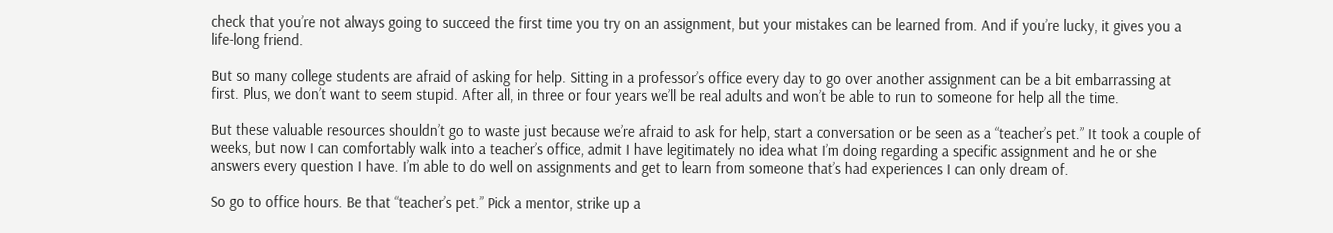check that you’re not always going to succeed the first time you try on an assignment, but your mistakes can be learned from. And if you’re lucky, it gives you a life-long friend.

But so many college students are afraid of asking for help. Sitting in a professor’s office every day to go over another assignment can be a bit embarrassing at first. Plus, we don’t want to seem stupid. After all, in three or four years we’ll be real adults and won’t be able to run to someone for help all the time.

But these valuable resources shouldn’t go to waste just because we’re afraid to ask for help, start a conversation or be seen as a “teacher’s pet.” It took a couple of weeks, but now I can comfortably walk into a teacher’s office, admit I have legitimately no idea what I’m doing regarding a specific assignment and he or she answers every question I have. I’m able to do well on assignments and get to learn from someone that’s had experiences I can only dream of.

So go to office hours. Be that “teacher’s pet.” Pick a mentor, strike up a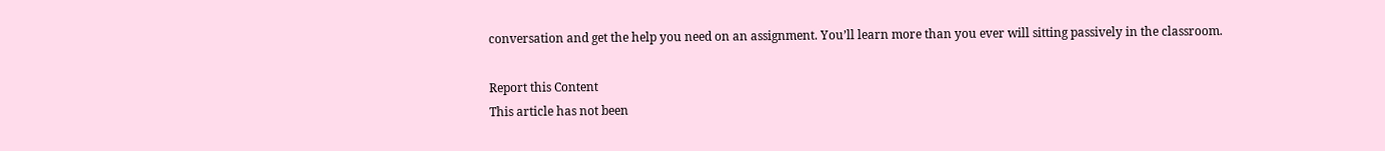conversation and get the help you need on an assignment. You’ll learn more than you ever will sitting passively in the classroom.

Report this Content
This article has not been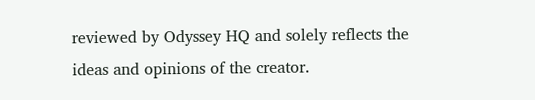reviewed by Odyssey HQ and solely reflects the ideas and opinions of the creator.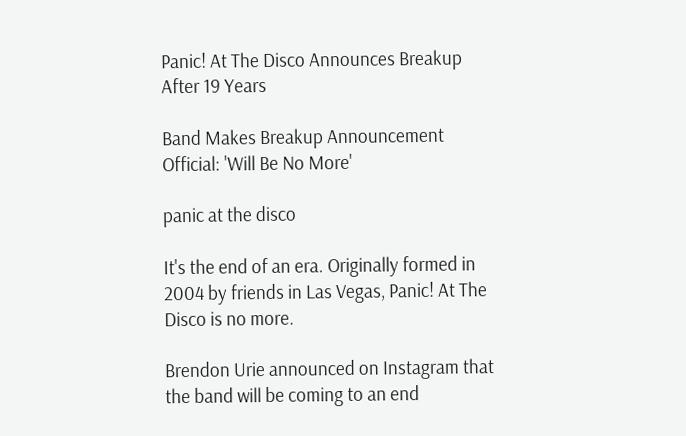Panic! At The Disco Announces Breakup After 19 Years

Band Makes Breakup Announcement Official: 'Will Be No More'

panic at the disco

It's the end of an era. Originally formed in 2004 by friends in Las Vegas, Panic! At The Disco is no more.

Brendon Urie announced on Instagram that the band will be coming to an end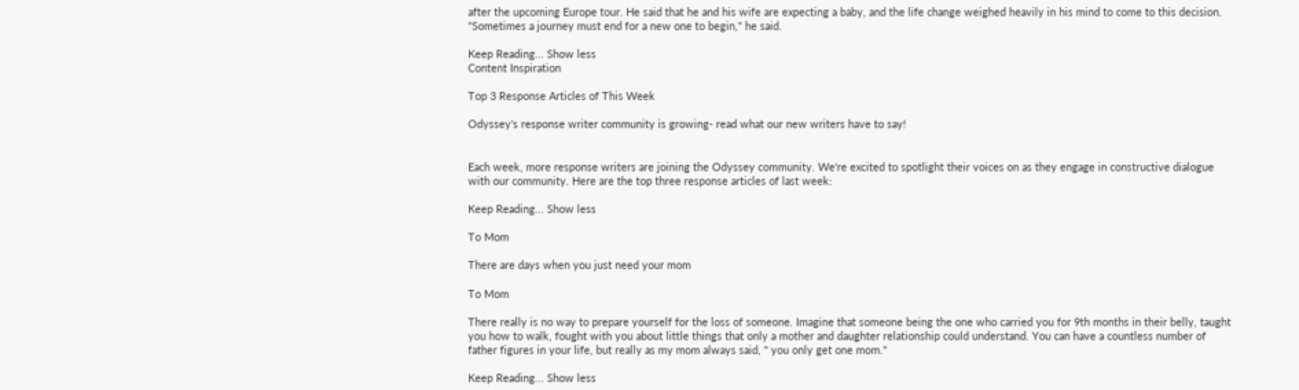after the upcoming Europe tour. He said that he and his wife are expecting a baby, and the life change weighed heavily in his mind to come to this decision. "Sometimes a journey must end for a new one to begin," he said.

Keep Reading... Show less
Content Inspiration

Top 3 Response Articles of This Week

Odyssey's response writer community is growing- read what our new writers have to say!


Each week, more response writers are joining the Odyssey community. We're excited to spotlight their voices on as they engage in constructive dialogue with our community. Here are the top three response articles of last week:

Keep Reading... Show less

To Mom

There are days when you just need your mom

To Mom

There really is no way to prepare yourself for the loss of someone. Imagine that someone being the one who carried you for 9th months in their belly, taught you how to walk, fought with you about little things that only a mother and daughter relationship could understand. You can have a countless number of father figures in your life, but really as my mom always said, " you only get one mom."

Keep Reading... Show less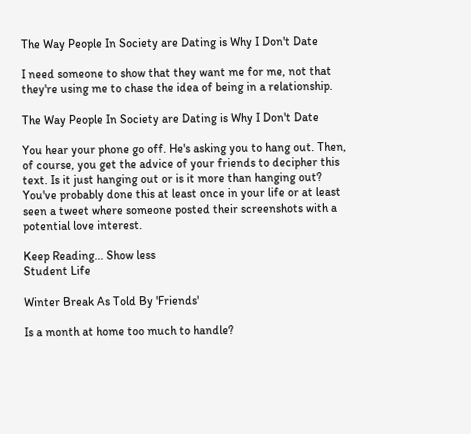The Way People In Society are Dating is Why I Don't Date

I need someone to show that they want me for me, not that they're using me to chase the idea of being in a relationship.

The Way People In Society are Dating is Why I Don't Date

You hear your phone go off. He's asking you to hang out. Then, of course, you get the advice of your friends to decipher this text. Is it just hanging out or is it more than hanging out? You've probably done this at least once in your life or at least seen a tweet where someone posted their screenshots with a potential love interest.

Keep Reading... Show less
Student Life

Winter Break As Told By 'Friends'

Is a month at home too much to handle?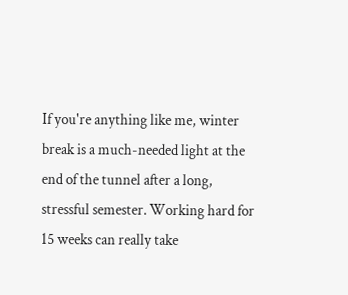If you're anything like me, winter break is a much-needed light at the end of the tunnel after a long, stressful semester. Working hard for 15 weeks can really take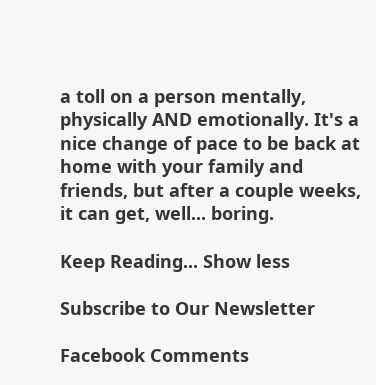a toll on a person mentally, physically AND emotionally. It's a nice change of pace to be back at home with your family and friends, but after a couple weeks, it can get, well... boring.

Keep Reading... Show less

Subscribe to Our Newsletter

Facebook Comments